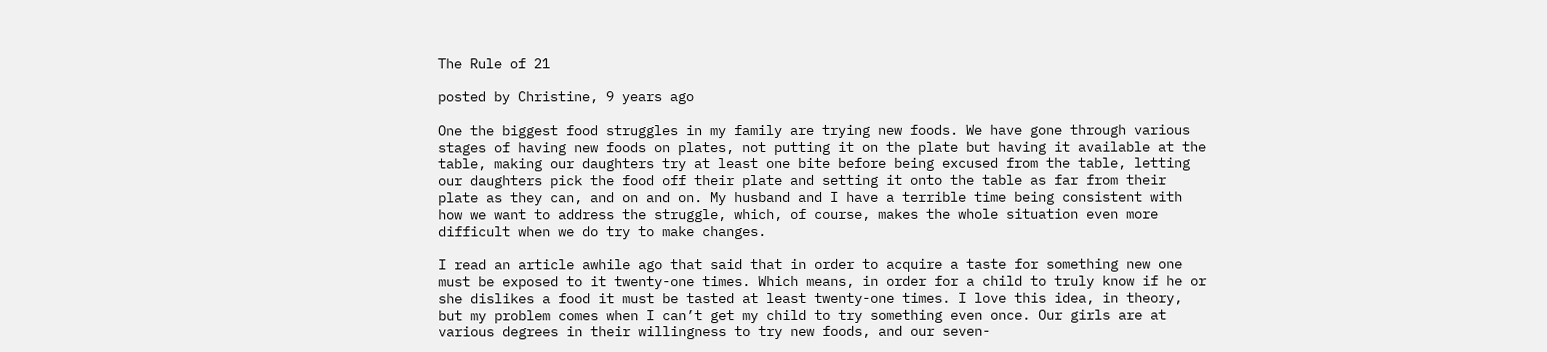The Rule of 21

posted by Christine, 9 years ago

One the biggest food struggles in my family are trying new foods. We have gone through various stages of having new foods on plates, not putting it on the plate but having it available at the table, making our daughters try at least one bite before being excused from the table, letting our daughters pick the food off their plate and setting it onto the table as far from their plate as they can, and on and on. My husband and I have a terrible time being consistent with how we want to address the struggle, which, of course, makes the whole situation even more difficult when we do try to make changes.

I read an article awhile ago that said that in order to acquire a taste for something new one must be exposed to it twenty-one times. Which means, in order for a child to truly know if he or she dislikes a food it must be tasted at least twenty-one times. I love this idea, in theory, but my problem comes when I can’t get my child to try something even once. Our girls are at various degrees in their willingness to try new foods, and our seven-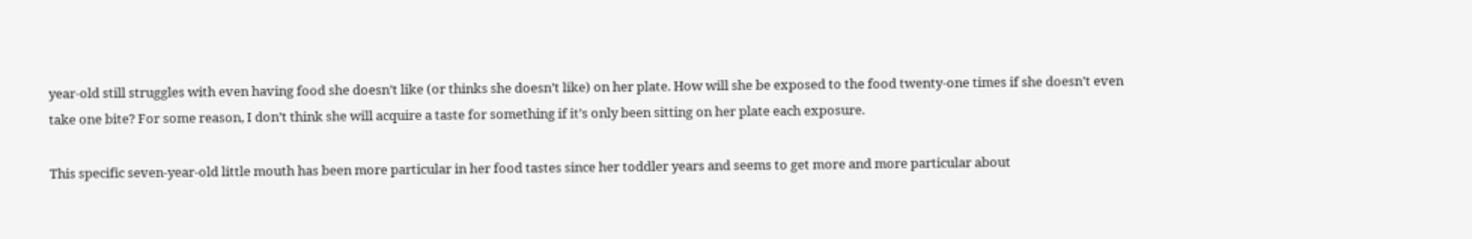year-old still struggles with even having food she doesn’t like (or thinks she doesn’t like) on her plate. How will she be exposed to the food twenty-one times if she doesn’t even take one bite? For some reason, I don’t think she will acquire a taste for something if it’s only been sitting on her plate each exposure.

This specific seven-year-old little mouth has been more particular in her food tastes since her toddler years and seems to get more and more particular about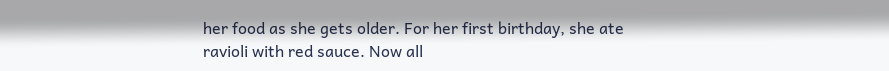her food as she gets older. For her first birthday, she ate ravioli with red sauce. Now all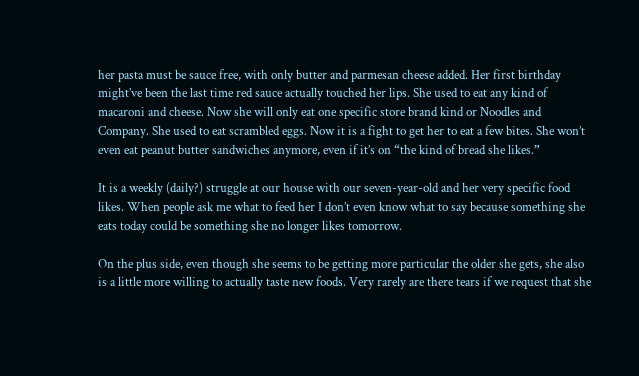her pasta must be sauce free, with only butter and parmesan cheese added. Her first birthday might’ve been the last time red sauce actually touched her lips. She used to eat any kind of macaroni and cheese. Now she will only eat one specific store brand kind or Noodles and Company. She used to eat scrambled eggs. Now it is a fight to get her to eat a few bites. She won’t even eat peanut butter sandwiches anymore, even if it’s on “the kind of bread she likes.”

It is a weekly (daily?) struggle at our house with our seven-year-old and her very specific food likes. When people ask me what to feed her I don’t even know what to say because something she eats today could be something she no longer likes tomorrow.

On the plus side, even though she seems to be getting more particular the older she gets, she also is a little more willing to actually taste new foods. Very rarely are there tears if we request that she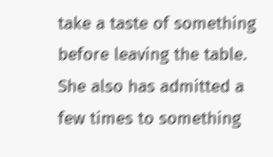take a taste of something before leaving the table. She also has admitted a few times to something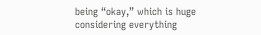being “okay,” which is huge considering everything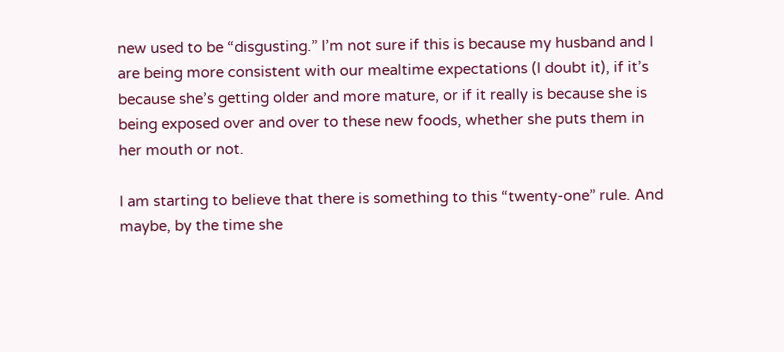new used to be “disgusting.” I’m not sure if this is because my husband and I are being more consistent with our mealtime expectations (I doubt it), if it’s because she’s getting older and more mature, or if it really is because she is being exposed over and over to these new foods, whether she puts them in her mouth or not.

I am starting to believe that there is something to this “twenty-one” rule. And maybe, by the time she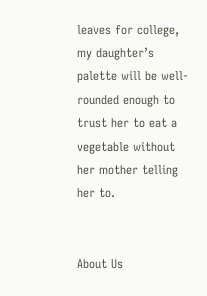leaves for college, my daughter’s palette will be well-rounded enough to trust her to eat a vegetable without her mother telling her to.


About Us